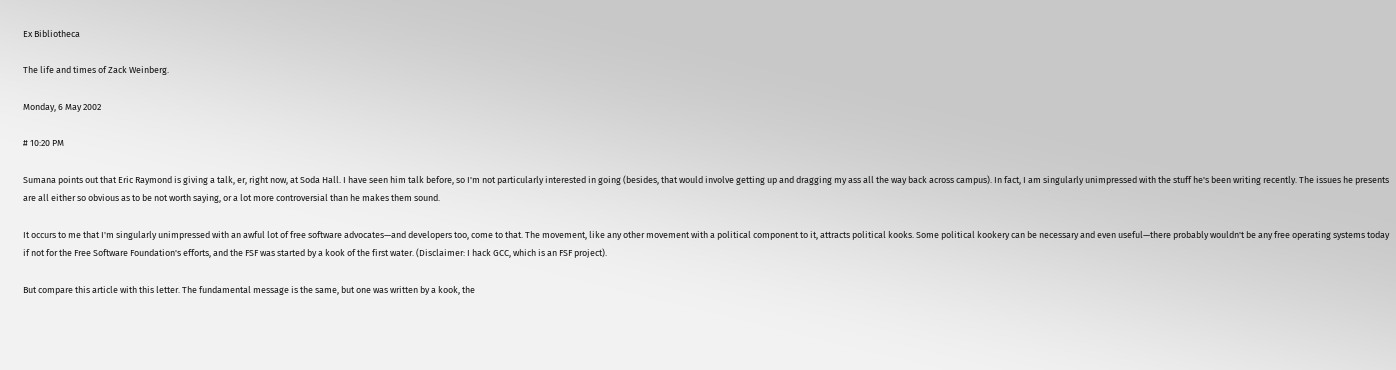Ex Bibliotheca

The life and times of Zack Weinberg.

Monday, 6 May 2002

# 10:20 PM

Sumana points out that Eric Raymond is giving a talk, er, right now, at Soda Hall. I have seen him talk before, so I'm not particularly interested in going (besides, that would involve getting up and dragging my ass all the way back across campus). In fact, I am singularly unimpressed with the stuff he's been writing recently. The issues he presents are all either so obvious as to be not worth saying, or a lot more controversial than he makes them sound.

It occurs to me that I'm singularly unimpressed with an awful lot of free software advocates—and developers too, come to that. The movement, like any other movement with a political component to it, attracts political kooks. Some political kookery can be necessary and even useful—there probably wouldn't be any free operating systems today if not for the Free Software Foundation's efforts, and the FSF was started by a kook of the first water. (Disclaimer: I hack GCC, which is an FSF project).

But compare this article with this letter. The fundamental message is the same, but one was written by a kook, the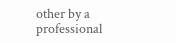other by a professional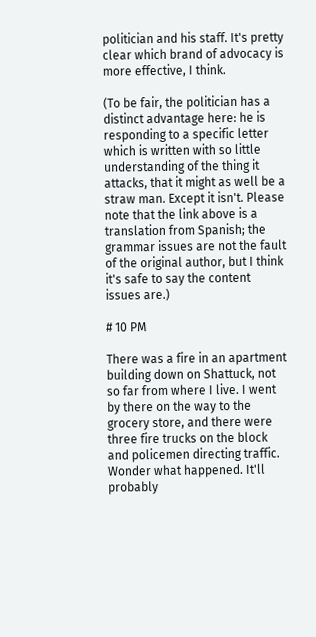politician and his staff. It's pretty clear which brand of advocacy is more effective, I think.

(To be fair, the politician has a distinct advantage here: he is responding to a specific letter which is written with so little understanding of the thing it attacks, that it might as well be a straw man. Except it isn't. Please note that the link above is a translation from Spanish; the grammar issues are not the fault of the original author, but I think it's safe to say the content issues are.)

# 10 PM

There was a fire in an apartment building down on Shattuck, not so far from where I live. I went by there on the way to the grocery store, and there were three fire trucks on the block and policemen directing traffic. Wonder what happened. It'll probably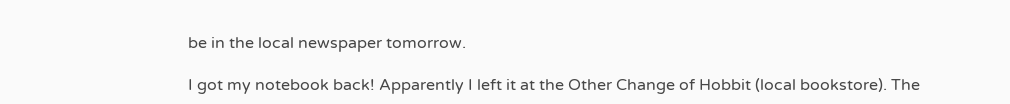be in the local newspaper tomorrow.

I got my notebook back! Apparently I left it at the Other Change of Hobbit (local bookstore). The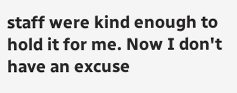staff were kind enough to hold it for me. Now I don't have an excuse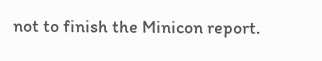not to finish the Minicon report.